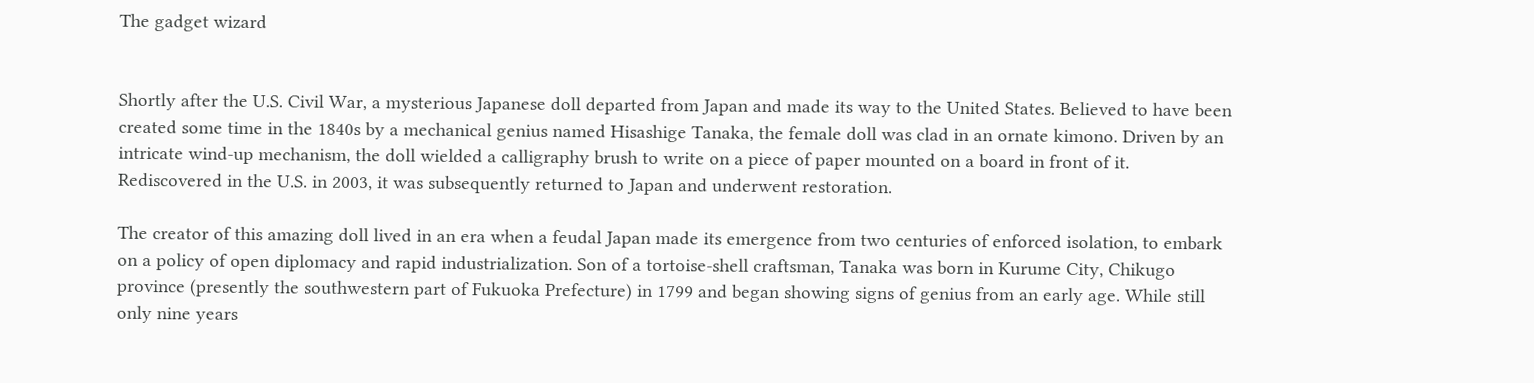The gadget wizard


Shortly after the U.S. Civil War, a mysterious Japanese doll departed from Japan and made its way to the United States. Believed to have been created some time in the 1840s by a mechanical genius named Hisashige Tanaka, the female doll was clad in an ornate kimono. Driven by an intricate wind-up mechanism, the doll wielded a calligraphy brush to write on a piece of paper mounted on a board in front of it. Rediscovered in the U.S. in 2003, it was subsequently returned to Japan and underwent restoration.

The creator of this amazing doll lived in an era when a feudal Japan made its emergence from two centuries of enforced isolation, to embark on a policy of open diplomacy and rapid industrialization. Son of a tortoise-shell craftsman, Tanaka was born in Kurume City, Chikugo province (presently the southwestern part of Fukuoka Prefecture) in 1799 and began showing signs of genius from an early age. While still only nine years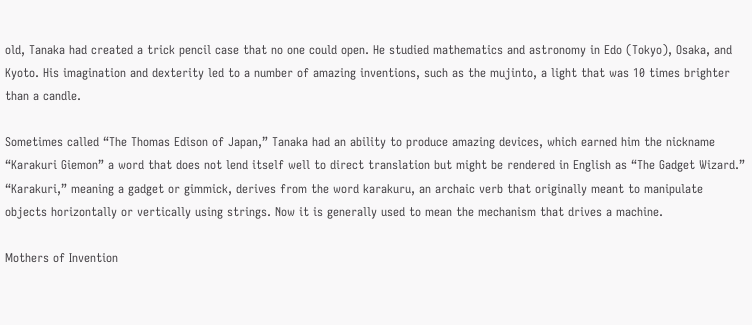old, Tanaka had created a trick pencil case that no one could open. He studied mathematics and astronomy in Edo (Tokyo), Osaka, and Kyoto. His imagination and dexterity led to a number of amazing inventions, such as the mujinto, a light that was 10 times brighter than a candle.

Sometimes called “The Thomas Edison of Japan,” Tanaka had an ability to produce amazing devices, which earned him the nickname “Karakuri Giemon” a word that does not lend itself well to direct translation but might be rendered in English as “The Gadget Wizard.” “Karakuri,” meaning a gadget or gimmick, derives from the word karakuru, an archaic verb that originally meant to manipulate objects horizontally or vertically using strings. Now it is generally used to mean the mechanism that drives a machine.

Mothers of Invention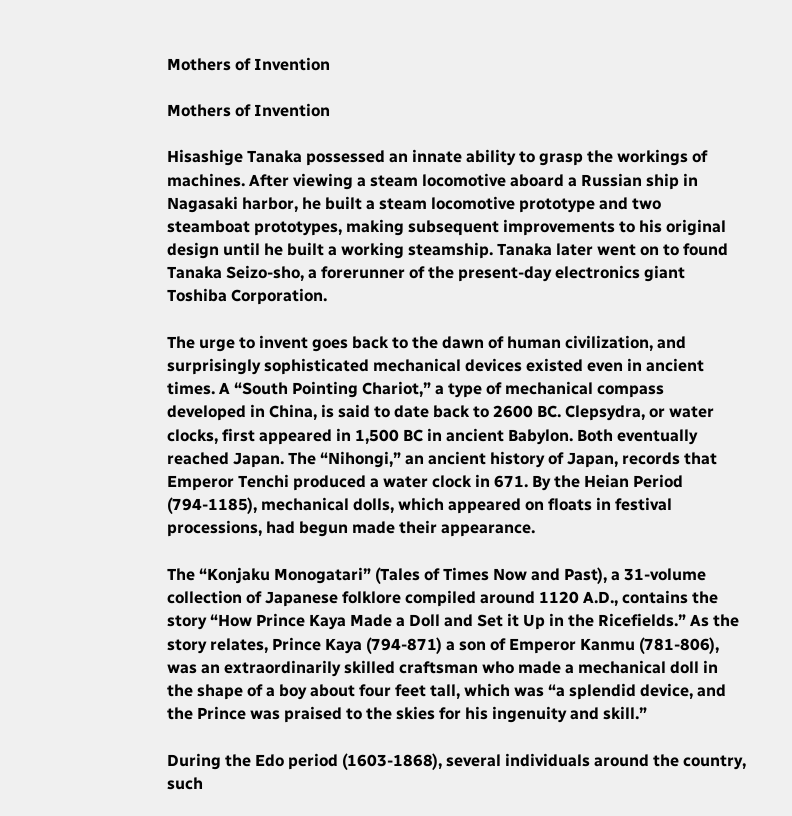Mothers of Invention

Mothers of Invention

Hisashige Tanaka possessed an innate ability to grasp the workings of machines. After viewing a steam locomotive aboard a Russian ship in Nagasaki harbor, he built a steam locomotive prototype and two steamboat prototypes, making subsequent improvements to his original design until he built a working steamship. Tanaka later went on to found Tanaka Seizo-sho, a forerunner of the present-day electronics giant Toshiba Corporation.

The urge to invent goes back to the dawn of human civilization, and surprisingly sophisticated mechanical devices existed even in ancient times. A “South Pointing Chariot,” a type of mechanical compass developed in China, is said to date back to 2600 BC. Clepsydra, or water clocks, first appeared in 1,500 BC in ancient Babylon. Both eventually reached Japan. The “Nihongi,” an ancient history of Japan, records that Emperor Tenchi produced a water clock in 671. By the Heian Period (794-1185), mechanical dolls, which appeared on floats in festival processions, had begun made their appearance.

The “Konjaku Monogatari” (Tales of Times Now and Past), a 31-volume collection of Japanese folklore compiled around 1120 A.D., contains the story “How Prince Kaya Made a Doll and Set it Up in the Ricefields.” As the story relates, Prince Kaya (794-871) a son of Emperor Kanmu (781-806), was an extraordinarily skilled craftsman who made a mechanical doll in the shape of a boy about four feet tall, which was “a splendid device, and the Prince was praised to the skies for his ingenuity and skill.”

During the Edo period (1603-1868), several individuals around the country, such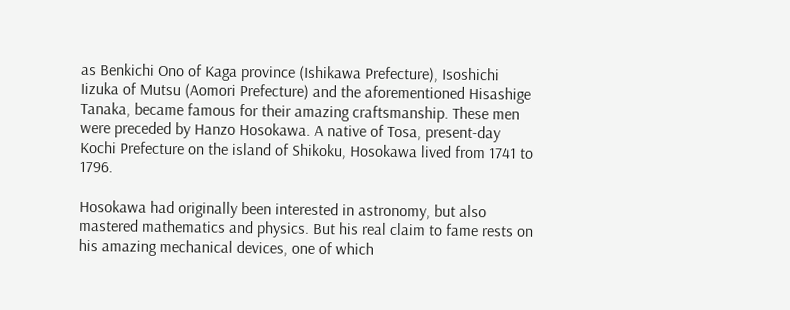as Benkichi Ono of Kaga province (Ishikawa Prefecture), Isoshichi Iizuka of Mutsu (Aomori Prefecture) and the aforementioned Hisashige Tanaka, became famous for their amazing craftsmanship. These men were preceded by Hanzo Hosokawa. A native of Tosa, present-day Kochi Prefecture on the island of Shikoku, Hosokawa lived from 1741 to 1796.

Hosokawa had originally been interested in astronomy, but also mastered mathematics and physics. But his real claim to fame rests on his amazing mechanical devices, one of which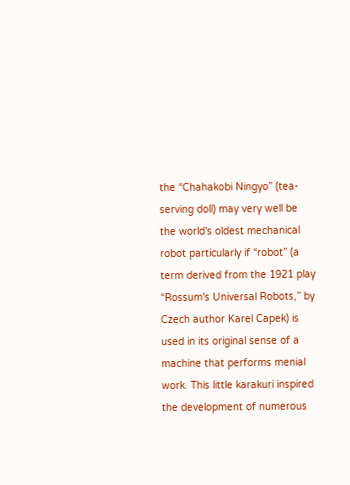the “Chahakobi Ningyo” (tea-serving doll) may very well be the world’s oldest mechanical robot particularly if “robot” (a term derived from the 1921 play “Rossum's Universal Robots,” by Czech author Karel Capek) is used in its original sense of a machine that performs menial work. This little karakuri inspired the development of numerous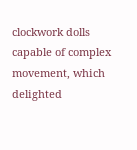clockwork dolls capable of complex movement, which delighted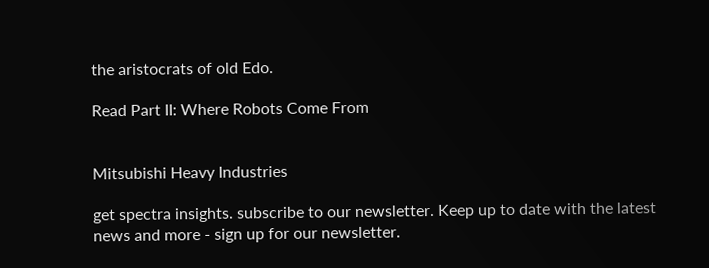the aristocrats of old Edo.

Read Part II: Where Robots Come From


Mitsubishi Heavy Industries

get spectra insights. subscribe to our newsletter. Keep up to date with the latest news and more - sign up for our newsletter.